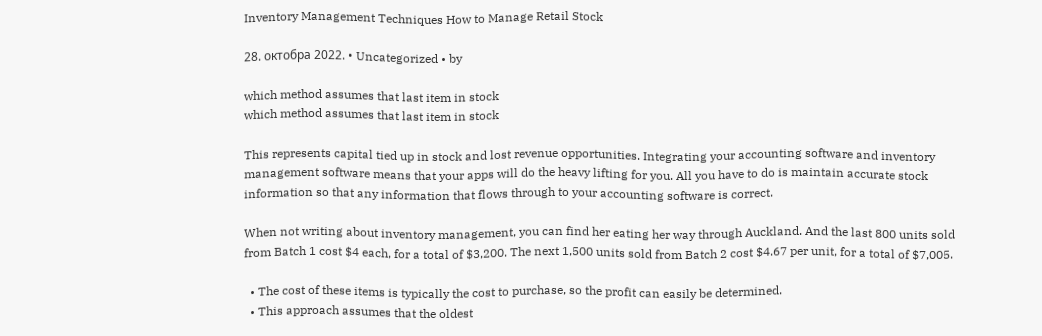Inventory Management Techniques How to Manage Retail Stock

28. октобра 2022. • Uncategorized • by

which method assumes that last item in stock
which method assumes that last item in stock

This represents capital tied up in stock and lost revenue opportunities. Integrating your accounting software and inventory management software means that your apps will do the heavy lifting for you. All you have to do is maintain accurate stock information so that any information that flows through to your accounting software is correct.

When not writing about inventory management, you can find her eating her way through Auckland. And the last 800 units sold from Batch 1 cost $4 each, for a total of $3,200. The next 1,500 units sold from Batch 2 cost $4.67 per unit, for a total of $7,005.

  • The cost of these items is typically the cost to purchase, so the profit can easily be determined.
  • This approach assumes that the oldest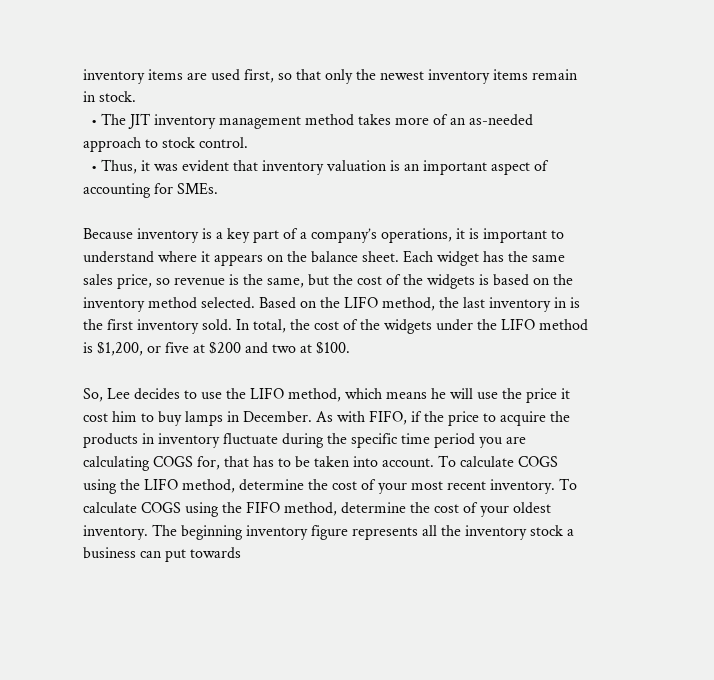inventory items are used first, so that only the newest inventory items remain in stock.
  • The JIT inventory management method takes more of an as-needed approach to stock control.
  • Thus, it was evident that inventory valuation is an important aspect of accounting for SMEs.

Because inventory is a key part of a company’s operations, it is important to understand where it appears on the balance sheet. Each widget has the same sales price, so revenue is the same, but the cost of the widgets is based on the inventory method selected. Based on the LIFO method, the last inventory in is the first inventory sold. In total, the cost of the widgets under the LIFO method is $1,200, or five at $200 and two at $100.

So, Lee decides to use the LIFO method, which means he will use the price it cost him to buy lamps in December. As with FIFO, if the price to acquire the products in inventory fluctuate during the specific time period you are calculating COGS for, that has to be taken into account. To calculate COGS using the LIFO method, determine the cost of your most recent inventory. To calculate COGS using the FIFO method, determine the cost of your oldest inventory. The beginning inventory figure represents all the inventory stock a business can put towards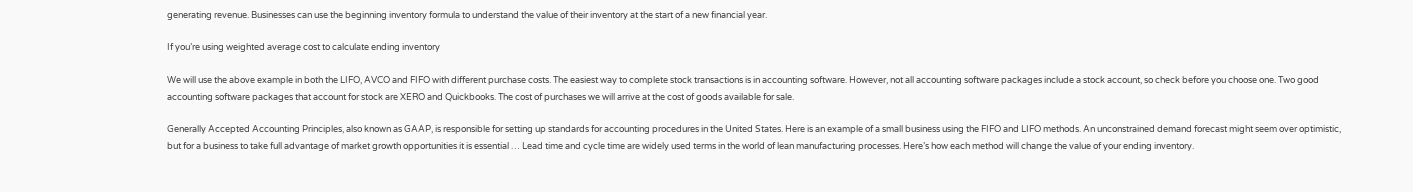generating revenue. Businesses can use the beginning inventory formula to understand the value of their inventory at the start of a new financial year.

If you’re using weighted average cost to calculate ending inventory

We will use the above example in both the LIFO, AVCO and FIFO with different purchase costs. The easiest way to complete stock transactions is in accounting software. However, not all accounting software packages include a stock account, so check before you choose one. Two good accounting software packages that account for stock are XERO and Quickbooks. The cost of purchases we will arrive at the cost of goods available for sale.

Generally Accepted Accounting Principles, also known as GAAP, is responsible for setting up standards for accounting procedures in the United States. Here is an example of a small business using the FIFO and LIFO methods. An unconstrained demand forecast might seem over optimistic, but for a business to take full advantage of market growth opportunities it is essential … Lead time and cycle time are widely used terms in the world of lean manufacturing processes. Here’s how each method will change the value of your ending inventory.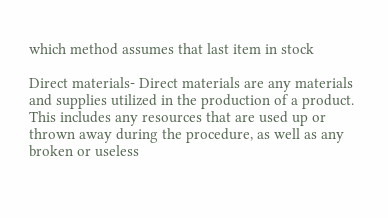which method assumes that last item in stock

Direct materials- Direct materials are any materials and supplies utilized in the production of a product. This includes any resources that are used up or thrown away during the procedure, as well as any broken or useless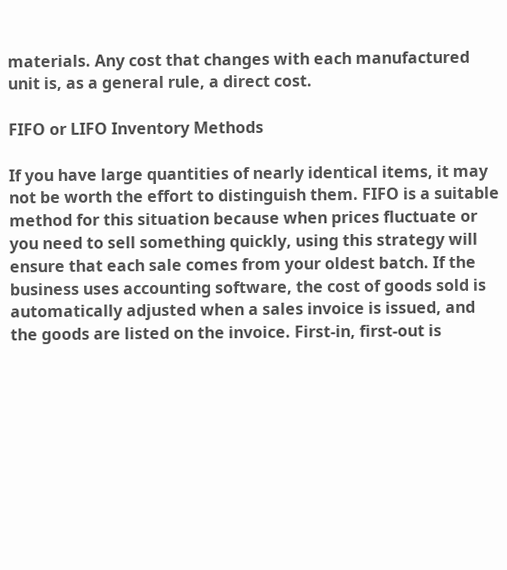materials. Any cost that changes with each manufactured unit is, as a general rule, a direct cost.

FIFO or LIFO Inventory Methods

If you have large quantities of nearly identical items, it may not be worth the effort to distinguish them. FIFO is a suitable method for this situation because when prices fluctuate or you need to sell something quickly, using this strategy will ensure that each sale comes from your oldest batch. If the business uses accounting software, the cost of goods sold is automatically adjusted when a sales invoice is issued, and the goods are listed on the invoice. First-in, first-out is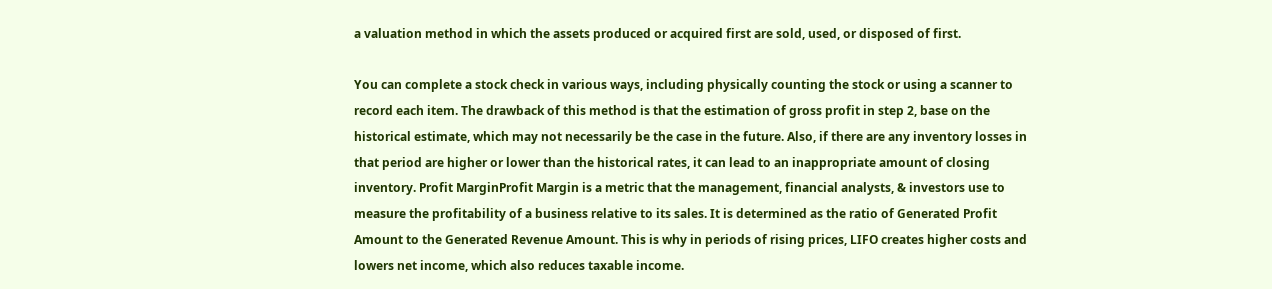a valuation method in which the assets produced or acquired first are sold, used, or disposed of first.

You can complete a stock check in various ways, including physically counting the stock or using a scanner to record each item. The drawback of this method is that the estimation of gross profit in step 2, base on the historical estimate, which may not necessarily be the case in the future. Also, if there are any inventory losses in that period are higher or lower than the historical rates, it can lead to an inappropriate amount of closing inventory. Profit MarginProfit Margin is a metric that the management, financial analysts, & investors use to measure the profitability of a business relative to its sales. It is determined as the ratio of Generated Profit Amount to the Generated Revenue Amount. This is why in periods of rising prices, LIFO creates higher costs and lowers net income, which also reduces taxable income.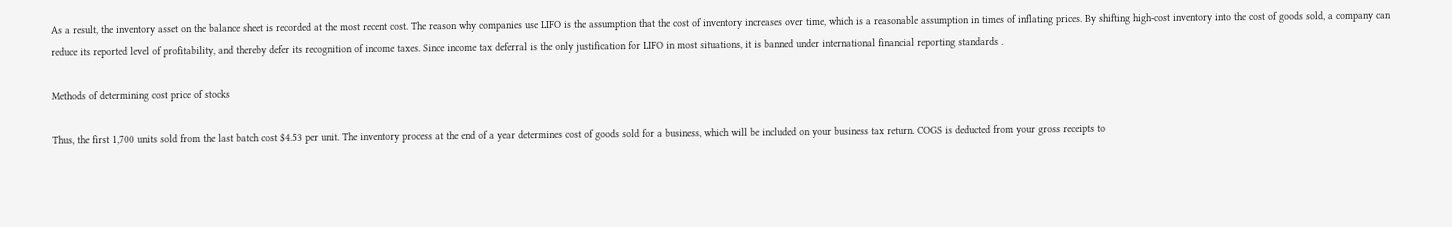As a result, the inventory asset on the balance sheet is recorded at the most recent cost. The reason why companies use LIFO is the assumption that the cost of inventory increases over time, which is a reasonable assumption in times of inflating prices. By shifting high-cost inventory into the cost of goods sold, a company can reduce its reported level of profitability, and thereby defer its recognition of income taxes. Since income tax deferral is the only justification for LIFO in most situations, it is banned under international financial reporting standards .

Methods of determining cost price of stocks

Thus, the first 1,700 units sold from the last batch cost $4.53 per unit. The inventory process at the end of a year determines cost of goods sold for a business, which will be included on your business tax return. COGS is deducted from your gross receipts to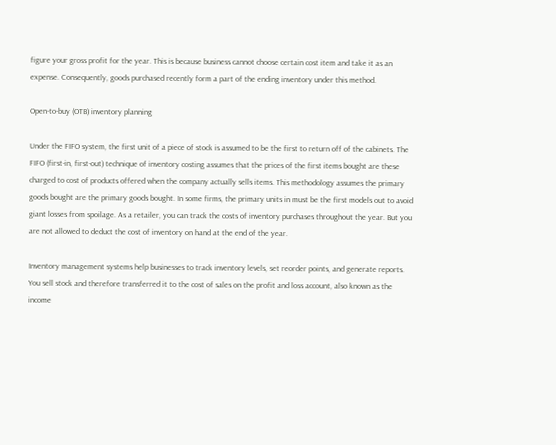figure your gross profit for the year. This is because business cannot choose certain cost item and take it as an expense. Consequently, goods purchased recently form a part of the ending inventory under this method.

Open-to-buy (OTB) inventory planning

Under the FIFO system, the first unit of a piece of stock is assumed to be the first to return off of the cabinets. The FIFO (first-in, first-out) technique of inventory costing assumes that the prices of the first items bought are these charged to cost of products offered when the company actually sells items. This methodology assumes the primary goods bought are the primary goods bought. In some firms, the primary units in must be the first models out to avoid giant losses from spoilage. As a retailer, you can track the costs of inventory purchases throughout the year. But you are not allowed to deduct the cost of inventory on hand at the end of the year.

Inventory management systems help businesses to track inventory levels, set reorder points, and generate reports. You sell stock and therefore transferred it to the cost of sales on the profit and loss account, also known as the income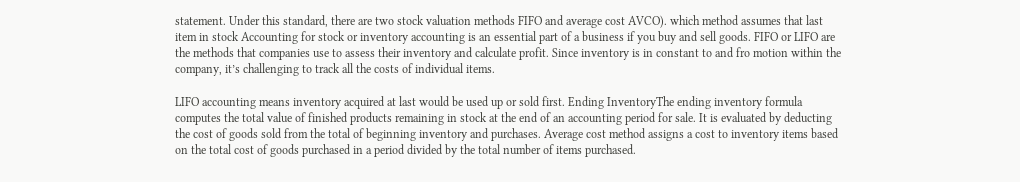statement. Under this standard, there are two stock valuation methods FIFO and average cost AVCO). which method assumes that last item in stock Accounting for stock or inventory accounting is an essential part of a business if you buy and sell goods. FIFO or LIFO are the methods that companies use to assess their inventory and calculate profit. Since inventory is in constant to and fro motion within the company, it’s challenging to track all the costs of individual items.

LIFO accounting means inventory acquired at last would be used up or sold first. Ending InventoryThe ending inventory formula computes the total value of finished products remaining in stock at the end of an accounting period for sale. It is evaluated by deducting the cost of goods sold from the total of beginning inventory and purchases. Average cost method assigns a cost to inventory items based on the total cost of goods purchased in a period divided by the total number of items purchased.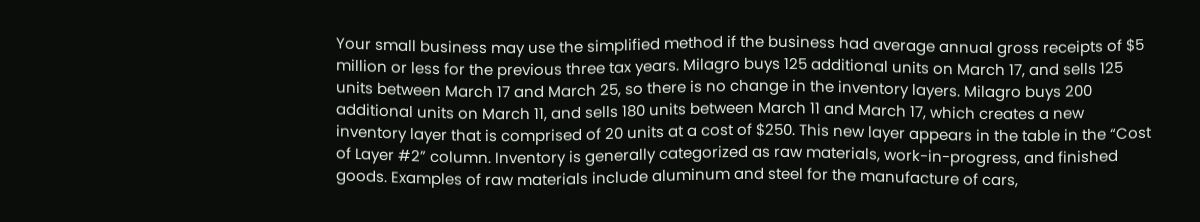Your small business may use the simplified method if the business had average annual gross receipts of $5 million or less for the previous three tax years. Milagro buys 125 additional units on March 17, and sells 125 units between March 17 and March 25, so there is no change in the inventory layers. Milagro buys 200 additional units on March 11, and sells 180 units between March 11 and March 17, which creates a new inventory layer that is comprised of 20 units at a cost of $250. This new layer appears in the table in the “Cost of Layer #2” column. Inventory is generally categorized as raw materials, work-in-progress, and finished goods. Examples of raw materials include aluminum and steel for the manufacture of cars,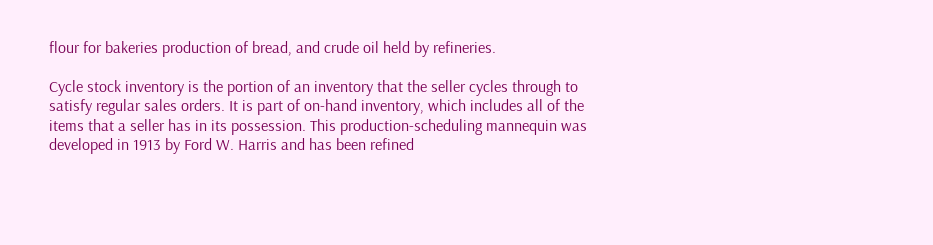flour for bakeries production of bread, and crude oil held by refineries.

Cycle stock inventory is the portion of an inventory that the seller cycles through to satisfy regular sales orders. It is part of on-hand inventory, which includes all of the items that a seller has in its possession. This production-scheduling mannequin was developed in 1913 by Ford W. Harris and has been refined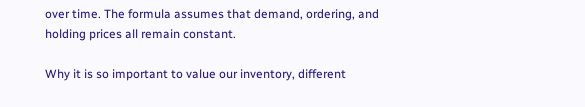over time. The formula assumes that demand, ordering, and holding prices all remain constant.

Why it is so important to value our inventory, different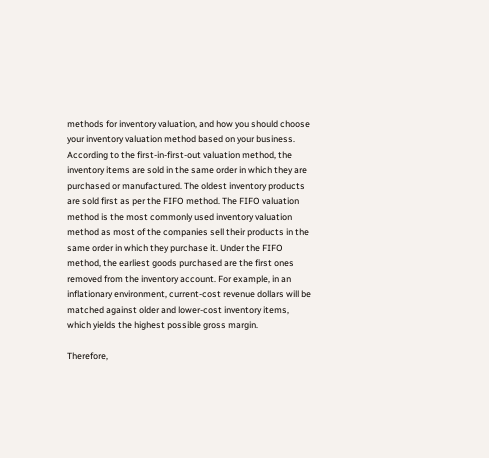methods for inventory valuation, and how you should choose your inventory valuation method based on your business. According to the first-in-first-out valuation method, the inventory items are sold in the same order in which they are purchased or manufactured. The oldest inventory products are sold first as per the FIFO method. The FIFO valuation method is the most commonly used inventory valuation method as most of the companies sell their products in the same order in which they purchase it. Under the FIFO method, the earliest goods purchased are the first ones removed from the inventory account. For example, in an inflationary environment, current-cost revenue dollars will be matched against older and lower-cost inventory items, which yields the highest possible gross margin.

Therefore,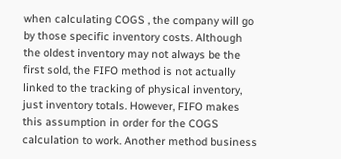when calculating COGS , the company will go by those specific inventory costs. Although the oldest inventory may not always be the first sold, the FIFO method is not actually linked to the tracking of physical inventory, just inventory totals. However, FIFO makes this assumption in order for the COGS calculation to work. Another method business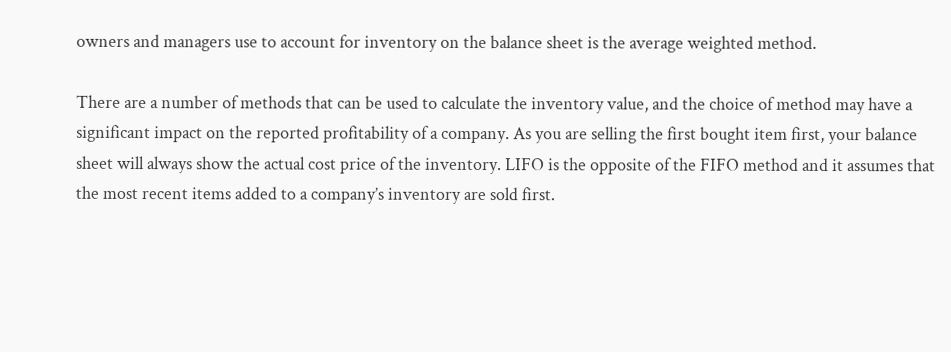owners and managers use to account for inventory on the balance sheet is the average weighted method.

There are a number of methods that can be used to calculate the inventory value, and the choice of method may have a significant impact on the reported profitability of a company. As you are selling the first bought item first, your balance sheet will always show the actual cost price of the inventory. LIFO is the opposite of the FIFO method and it assumes that the most recent items added to a company’s inventory are sold first.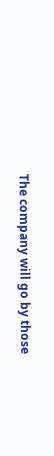The company will go by those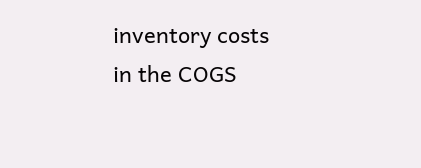inventory costs in the COGS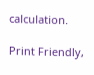calculation.

Print Friendly,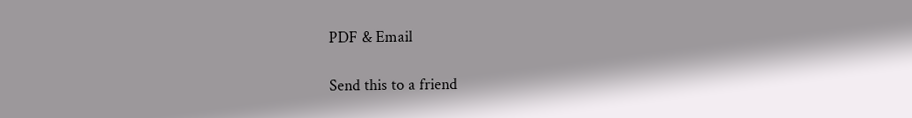PDF & Email

Send this to a friend